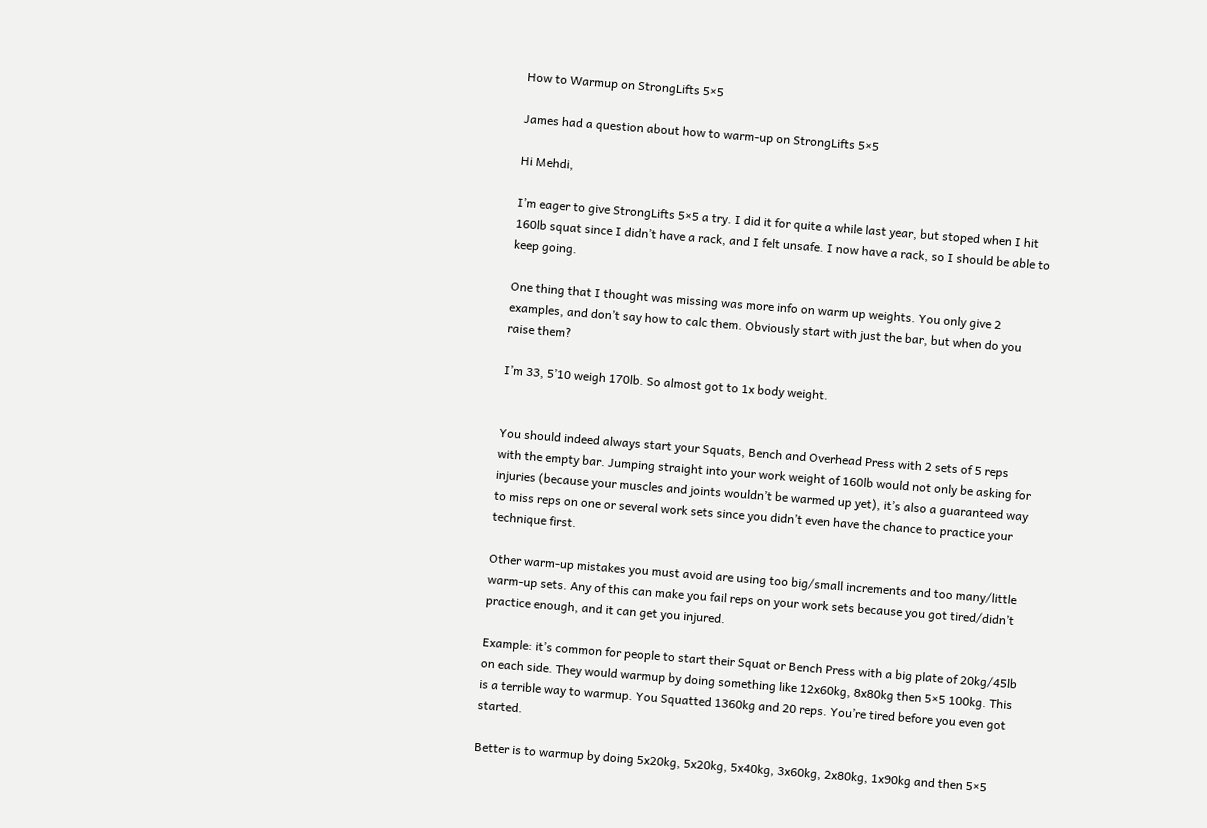How to Warmup on StrongLifts 5×5

James had a question about how to warm-up on StrongLifts 5×5

Hi Mehdi,

I’m eager to give StrongLifts 5×5 a try. I did it for quite a while last year, but stoped when I hit 160lb squat since I didn’t have a rack, and I felt unsafe. I now have a rack, so I should be able to keep going.

One thing that I thought was missing was more info on warm up weights. You only give 2 examples, and don’t say how to calc them. Obviously start with just the bar, but when do you raise them?

I’m 33, 5’10 weigh 170lb. So almost got to 1x body weight.


You should indeed always start your Squats, Bench and Overhead Press with 2 sets of 5 reps with the empty bar. Jumping straight into your work weight of 160lb would not only be asking for injuries (because your muscles and joints wouldn’t be warmed up yet), it’s also a guaranteed way to miss reps on one or several work sets since you didn’t even have the chance to practice your technique first.

Other warm-up mistakes you must avoid are using too big/small increments and too many/little warm-up sets. Any of this can make you fail reps on your work sets because you got tired/didn’t practice enough, and it can get you injured.

Example: it’s common for people to start their Squat or Bench Press with a big plate of 20kg/45lb on each side. They would warmup by doing something like 12x60kg, 8x80kg then 5×5 100kg. This is a terrible way to warmup. You Squatted 1360kg and 20 reps. You’re tired before you even got started.

Better is to warmup by doing 5x20kg, 5x20kg, 5x40kg, 3x60kg, 2x80kg, 1x90kg and then 5×5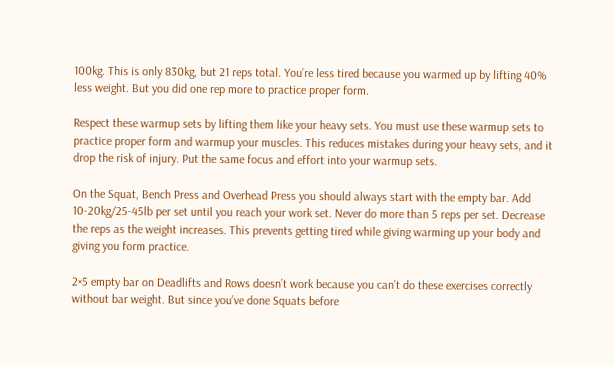100kg. This is only 830kg, but 21 reps total. You’re less tired because you warmed up by lifting 40% less weight. But you did one rep more to practice proper form.

Respect these warmup sets by lifting them like your heavy sets. You must use these warmup sets to practice proper form and warmup your muscles. This reduces mistakes during your heavy sets, and it drop the risk of injury. Put the same focus and effort into your warmup sets.

On the Squat, Bench Press and Overhead Press you should always start with the empty bar. Add 10-20kg/25-45lb per set until you reach your work set. Never do more than 5 reps per set. Decrease the reps as the weight increases. This prevents getting tired while giving warming up your body and giving you form practice.

2×5 empty bar on Deadlifts and Rows doesn’t work because you can’t do these exercises correctly without bar weight. But since you’ve done Squats before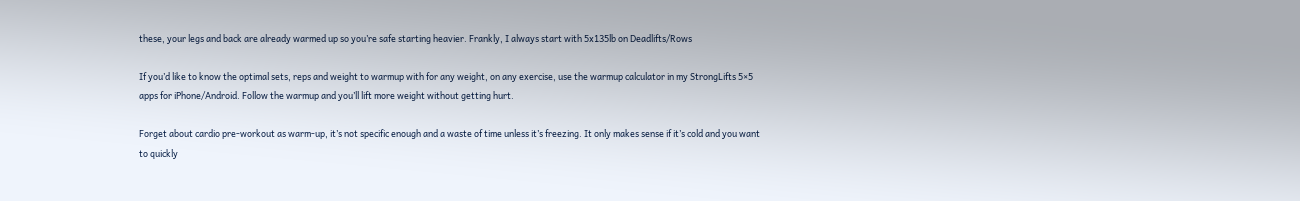these, your legs and back are already warmed up so you’re safe starting heavier. Frankly, I always start with 5x135lb on Deadlifts/Rows

If you’d like to know the optimal sets, reps and weight to warmup with for any weight, on any exercise, use the warmup calculator in my StrongLifts 5×5 apps for iPhone/Android. Follow the warmup and you’ll lift more weight without getting hurt.

Forget about cardio pre-workout as warm-up, it’s not specific enough and a waste of time unless it’s freezing. It only makes sense if it’s cold and you want to quickly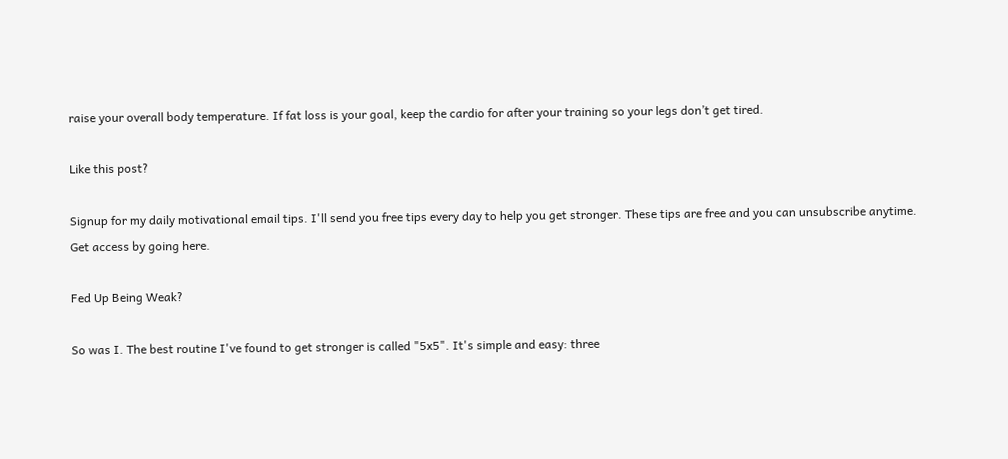raise your overall body temperature. If fat loss is your goal, keep the cardio for after your training so your legs don’t get tired.

Like this post?

Signup for my daily motivational email tips. I'll send you free tips every day to help you get stronger. These tips are free and you can unsubscribe anytime. Get access by going here.

Fed Up Being Weak?

So was I. The best routine I've found to get stronger is called "5x5". It's simple and easy: three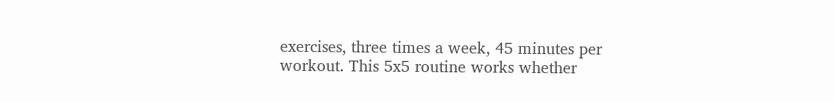exercises, three times a week, 45 minutes per workout. This 5x5 routine works whether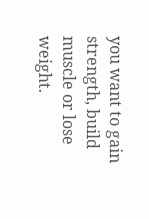you want to gain strength, build muscle or lose weight.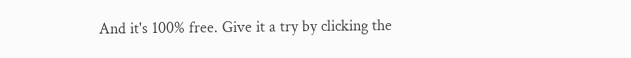And it's 100% free. Give it a try by clicking the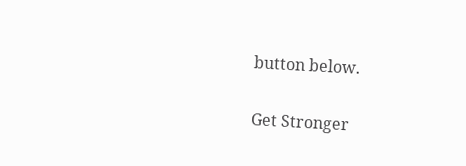button below.

Get Stronger